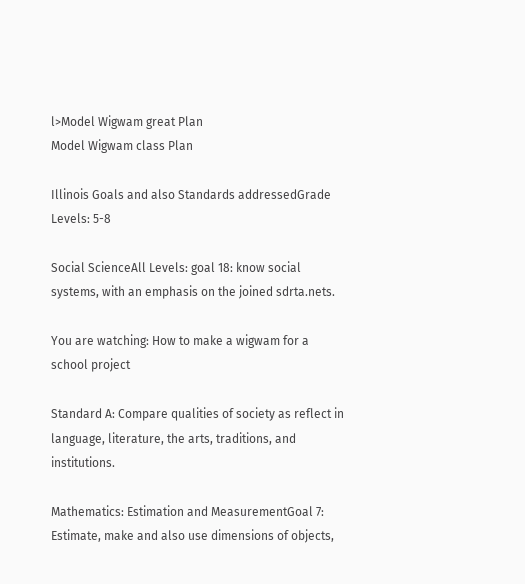l>Model Wigwam great Plan
Model Wigwam class Plan

Illinois Goals and also Standards addressedGrade Levels: 5-8

Social ScienceAll Levels: goal 18: know social systems, with an emphasis on the joined sdrta.nets.

You are watching: How to make a wigwam for a school project

Standard A: Compare qualities of society as reflect in language, literature, the arts, traditions, and institutions.

Mathematics: Estimation and MeasurementGoal 7: Estimate, make and also use dimensions of objects,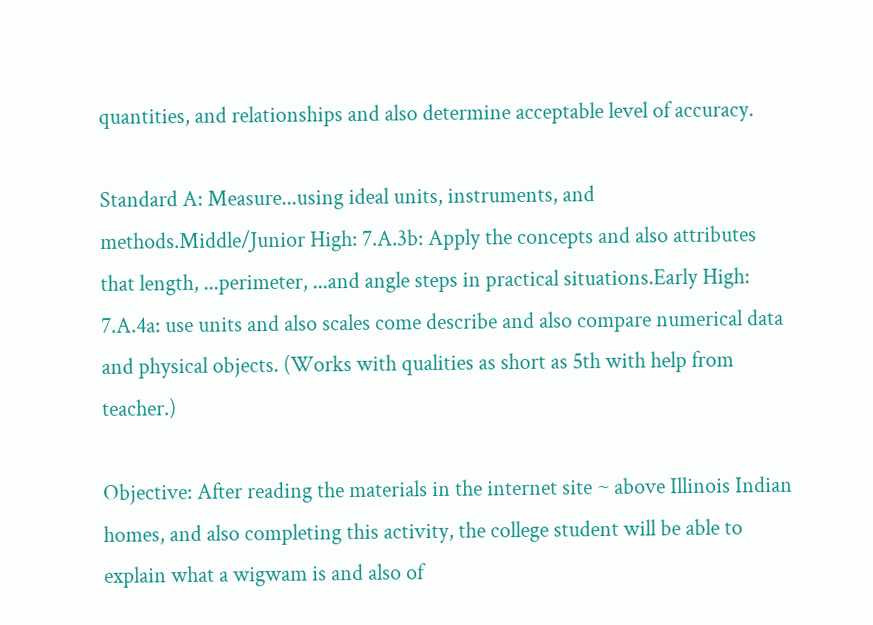quantities, and relationships and also determine acceptable level of accuracy.

Standard A: Measure...using ideal units, instruments, and methods.Middle/Junior High: 7.A.3b: Apply the concepts and also attributes that length, ...perimeter, ...and angle steps in practical situations.Early High: 7.A.4a: use units and also scales come describe and also compare numerical data and physical objects. (Works with qualities as short as 5th with help from teacher.)

Objective: After reading the materials in the internet site ~ above Illinois Indian homes, and also completing this activity, the college student will be able to explain what a wigwam is and also of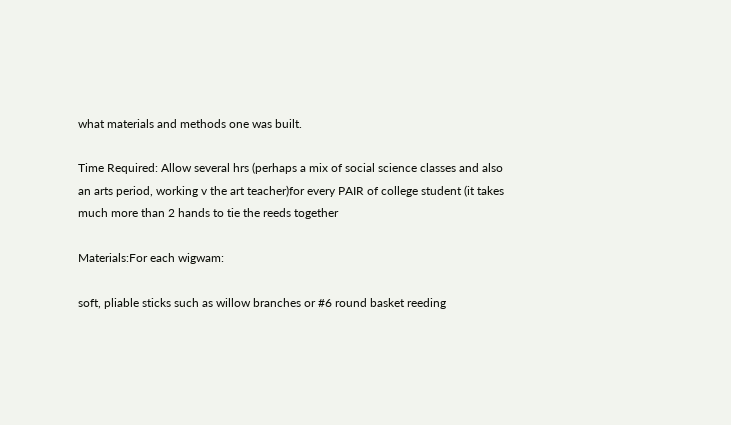what materials and methods one was built.

Time Required: Allow several hrs (perhaps a mix of social science classes and also an arts period, working v the art teacher)for every PAIR of college student (it takes much more than 2 hands to tie the reeds together

Materials:For each wigwam:

soft, pliable sticks such as willow branches or #6 round basket reeding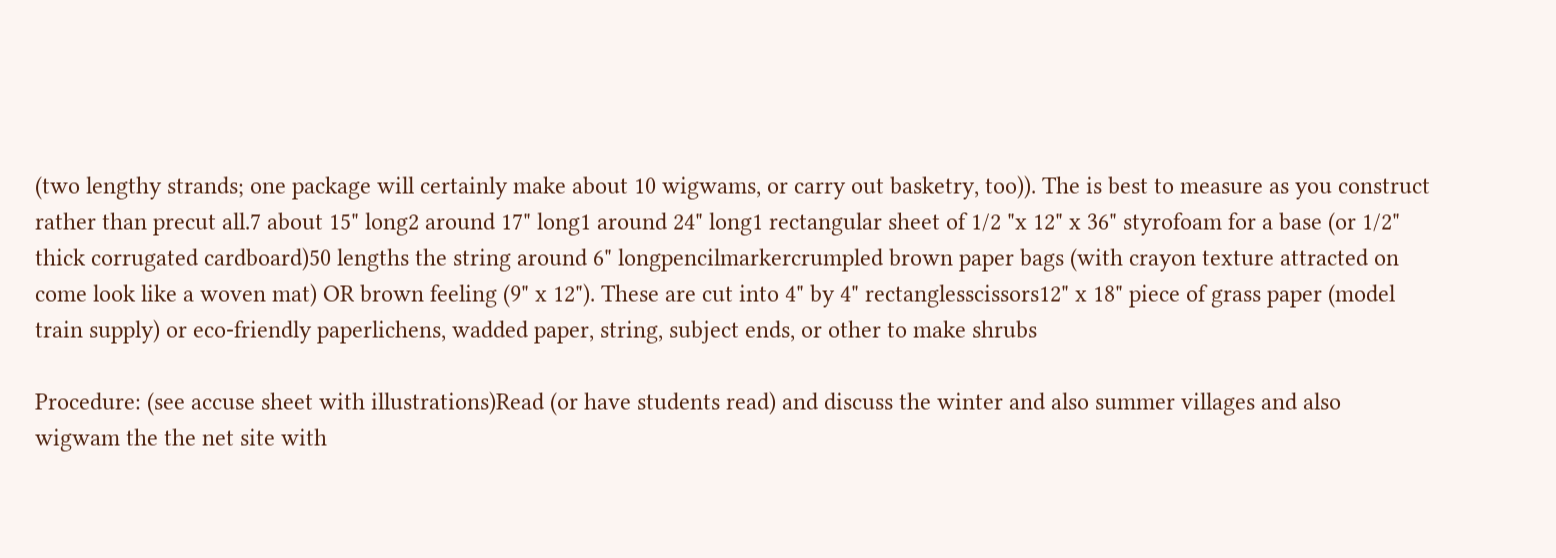(two lengthy strands; one package will certainly make about 10 wigwams, or carry out basketry, too)). The is best to measure as you construct rather than precut all.7 about 15" long2 around 17" long1 around 24" long1 rectangular sheet of 1/2 "x 12" x 36" styrofoam for a base (or 1/2" thick corrugated cardboard)50 lengths the string around 6" longpencilmarkercrumpled brown paper bags (with crayon texture attracted on come look like a woven mat) OR brown feeling (9" x 12"). These are cut into 4" by 4" rectanglesscissors12" x 18" piece of grass paper (model train supply) or eco-friendly paperlichens, wadded paper, string, subject ends, or other to make shrubs

Procedure: (see accuse sheet with illustrations)Read (or have students read) and discuss the winter and also summer villages and also wigwam the the net site with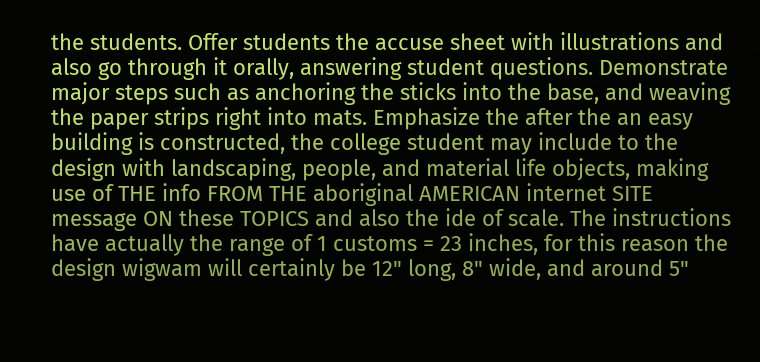the students. Offer students the accuse sheet with illustrations and also go through it orally, answering student questions. Demonstrate major steps such as anchoring the sticks into the base, and weaving the paper strips right into mats. Emphasize the after the an easy building is constructed, the college student may include to the design with landscaping, people, and material life objects, making use of THE info FROM THE aboriginal AMERICAN internet SITE message ON these TOPICS and also the ide of scale. The instructions have actually the range of 1 customs = 23 inches, for this reason the design wigwam will certainly be 12" long, 8" wide, and around 5"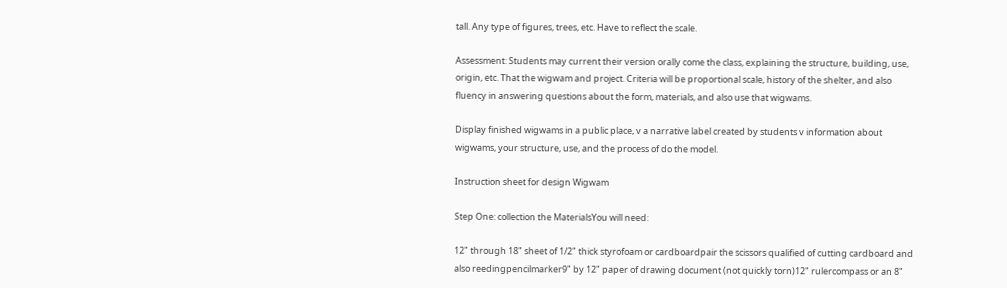tall. Any type of figures, trees, etc. Have to reflect the scale.

Assessment: Students may current their version orally come the class, explaining the structure, building, use, origin, etc. That the wigwam and project. Criteria will be proportional scale, history of the shelter, and also fluency in answering questions about the form, materials, and also use that wigwams.

Display finished wigwams in a public place, v a narrative label created by students v information about wigwams, your structure, use, and the process of do the model.

Instruction sheet for design Wigwam

Step One: collection the MaterialsYou will need:

12" through 18" sheet of 1/2" thick styrofoam or cardboardpair the scissors qualified of cutting cardboard and also reedingpencilmarker9" by 12" paper of drawing document (not quickly torn)12" rulercompass or an 8"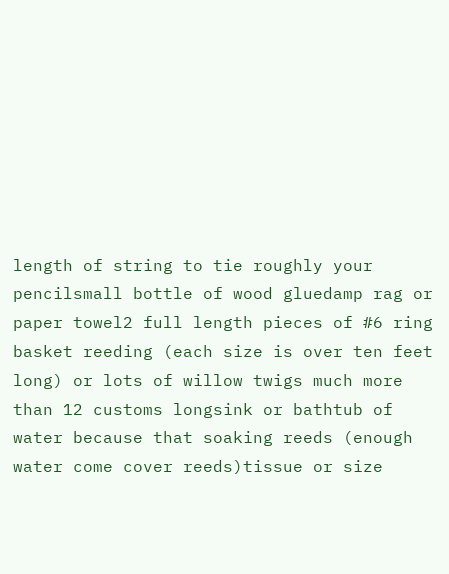length of string to tie roughly your pencilsmall bottle of wood gluedamp rag or paper towel2 full length pieces of #6 ring basket reeding (each size is over ten feet long) or lots of willow twigs much more than 12 customs longsink or bathtub of water because that soaking reeds (enough water come cover reeds)tissue or size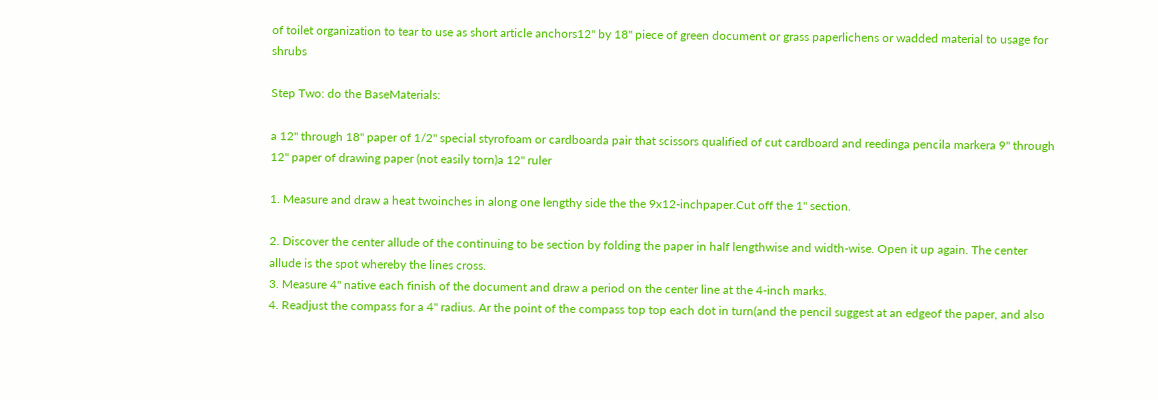of toilet organization to tear to use as short article anchors12" by 18" piece of green document or grass paperlichens or wadded material to usage for shrubs

Step Two: do the BaseMaterials:

a 12" through 18" paper of 1/2" special styrofoam or cardboarda pair that scissors qualified of cut cardboard and reedinga pencila markera 9" through 12" paper of drawing paper (not easily torn)a 12" ruler

1. Measure and draw a heat twoinches in along one lengthy side the the 9x12-inchpaper.Cut off the 1" section.

2. Discover the center allude of the continuing to be section by folding the paper in half lengthwise and width-wise. Open it up again. The center allude is the spot whereby the lines cross.
3. Measure 4" native each finish of the document and draw a period on the center line at the 4-inch marks.
4. Readjust the compass for a 4" radius. Ar the point of the compass top top each dot in turn(and the pencil suggest at an edgeof the paper, and also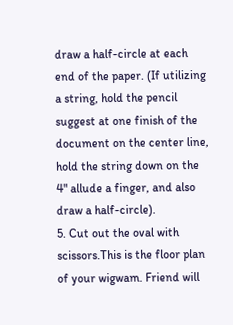draw a half-circle at each end of the paper. (If utilizing a string, hold the pencil suggest at one finish of the document on the center line, hold the string down on the 4" allude a finger, and also draw a half-circle).
5. Cut out the oval with scissors.This is the floor plan of your wigwam. Friend will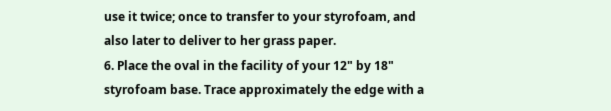use it twice; once to transfer to your styrofoam, and also later to deliver to her grass paper.
6. Place the oval in the facility of your 12" by 18" styrofoam base. Trace approximately the edge with a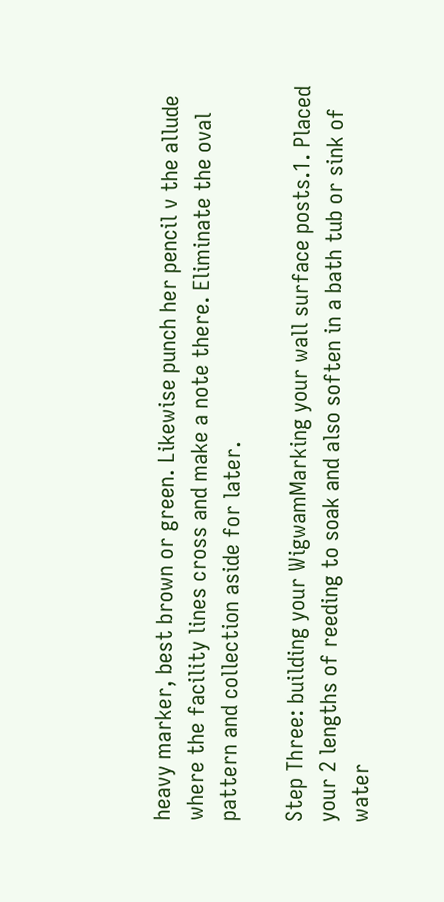heavy marker, best brown or green. Likewise punch her pencil v the allude where the facility lines cross and make a note there. Eliminate the oval pattern and collection aside for later.

Step Three: building your WigwamMarking your wall surface posts.1. Placed your 2 lengths of reeding to soak and also soften in a bath tub or sink of water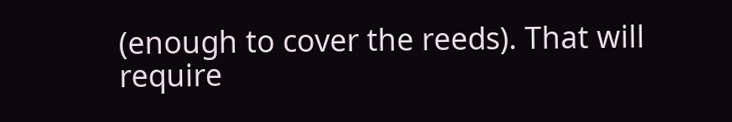(enough to cover the reeds). That will require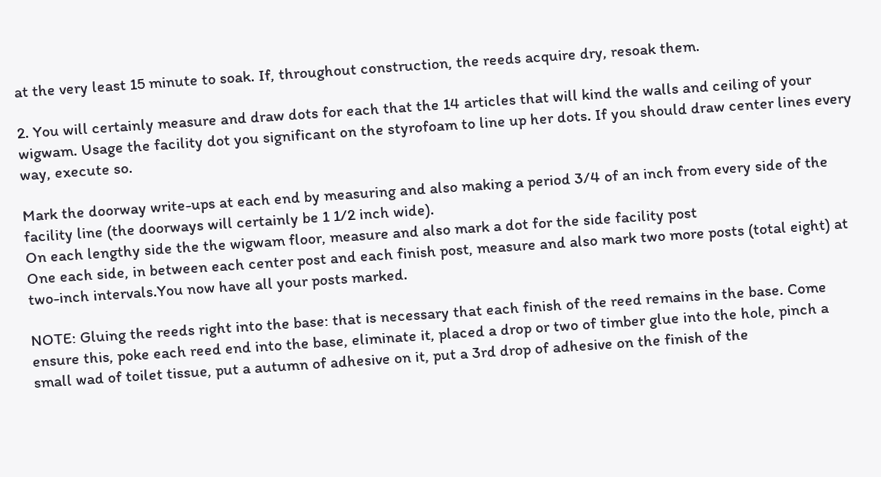at the very least 15 minute to soak. If, throughout construction, the reeds acquire dry, resoak them.

2. You will certainly measure and draw dots for each that the 14 articles that will kind the walls and ceiling of your wigwam. Usage the facility dot you significant on the styrofoam to line up her dots. If you should draw center lines every way, execute so.

Mark the doorway write-ups at each end by measuring and also making a period 3/4 of an inch from every side of the facility line (the doorways will certainly be 1 1/2 inch wide).
On each lengthy side the the wigwam floor, measure and also mark a dot for the side facility post
One each side, in between each center post and each finish post, measure and also mark two more posts (total eight) at two-inch intervals.You now have all your posts marked.

NOTE: Gluing the reeds right into the base: that is necessary that each finish of the reed remains in the base. Come ensure this, poke each reed end into the base, eliminate it, placed a drop or two of timber glue into the hole, pinch a small wad of toilet tissue, put a autumn of adhesive on it, put a 3rd drop of adhesive on the finish of the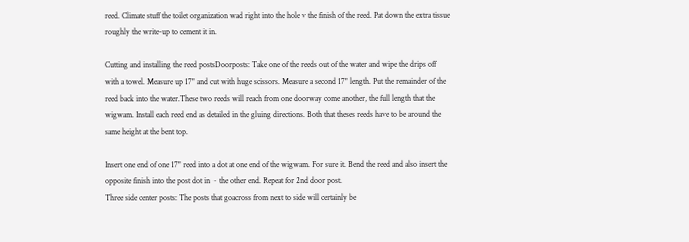reed. Climate stuff the toilet organization wad right into the hole v the finish of the reed. Pat down the extra tissue roughly the write-up to cement it in.

Cutting and installing the reed postsDoorposts: Take one of the reeds out of the water and wipe the drips off with a towel. Measure up 17" and cut with huge scissors. Measure a second 17" length. Put the remainder of the reed back into the water.These two reeds will reach from one doorway come another, the full length that the wigwam. Install each reed end as detailed in the gluing directions. Both that theses reeds have to be around the same height at the bent top.

Insert one end of one 17" reed into a dot at one end of the wigwam. For sure it. Bend the reed and also insert the opposite finish into the post dot in ~ the other end. Repeat for 2nd door post.
Three side center posts: The posts that goacross from next to side will certainly be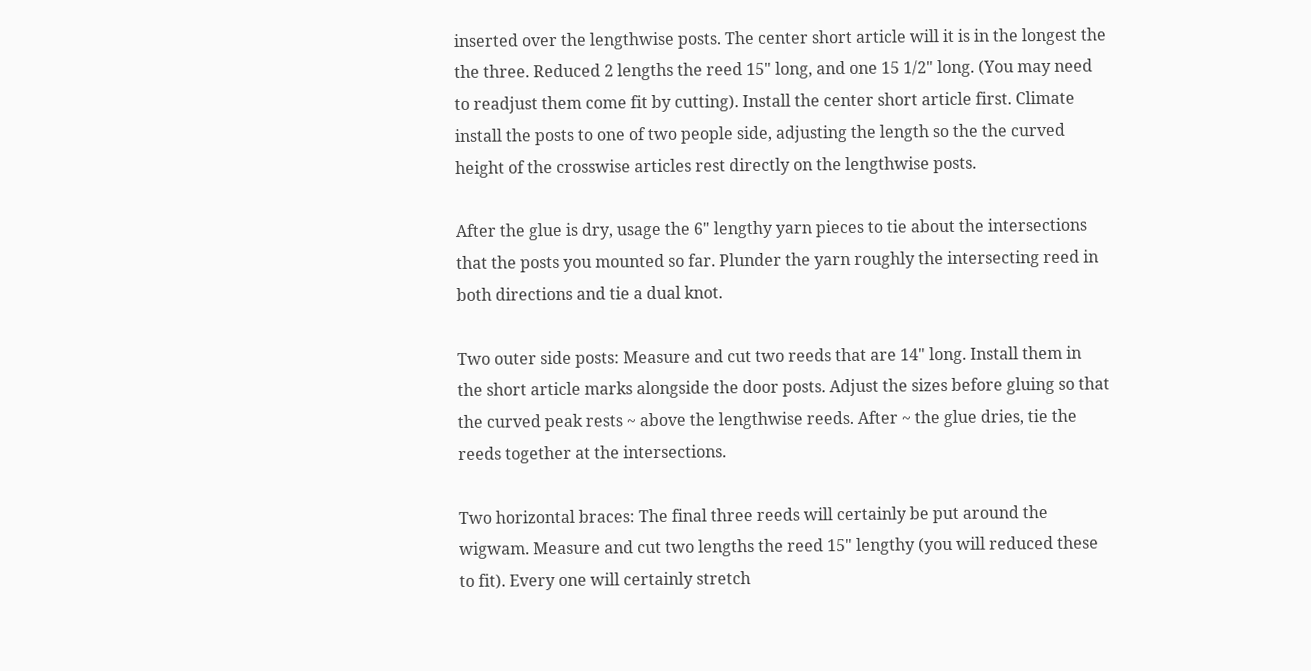inserted over the lengthwise posts. The center short article will it is in the longest the the three. Reduced 2 lengths the reed 15" long, and one 15 1/2" long. (You may need to readjust them come fit by cutting). Install the center short article first. Climate install the posts to one of two people side, adjusting the length so the the curved height of the crosswise articles rest directly on the lengthwise posts.

After the glue is dry, usage the 6" lengthy yarn pieces to tie about the intersections that the posts you mounted so far. Plunder the yarn roughly the intersecting reed in both directions and tie a dual knot.

Two outer side posts: Measure and cut two reeds that are 14" long. Install them in the short article marks alongside the door posts. Adjust the sizes before gluing so that the curved peak rests ~ above the lengthwise reeds. After ~ the glue dries, tie the reeds together at the intersections.

Two horizontal braces: The final three reeds will certainly be put around the wigwam. Measure and cut two lengths the reed 15" lengthy (you will reduced these to fit). Every one will certainly stretch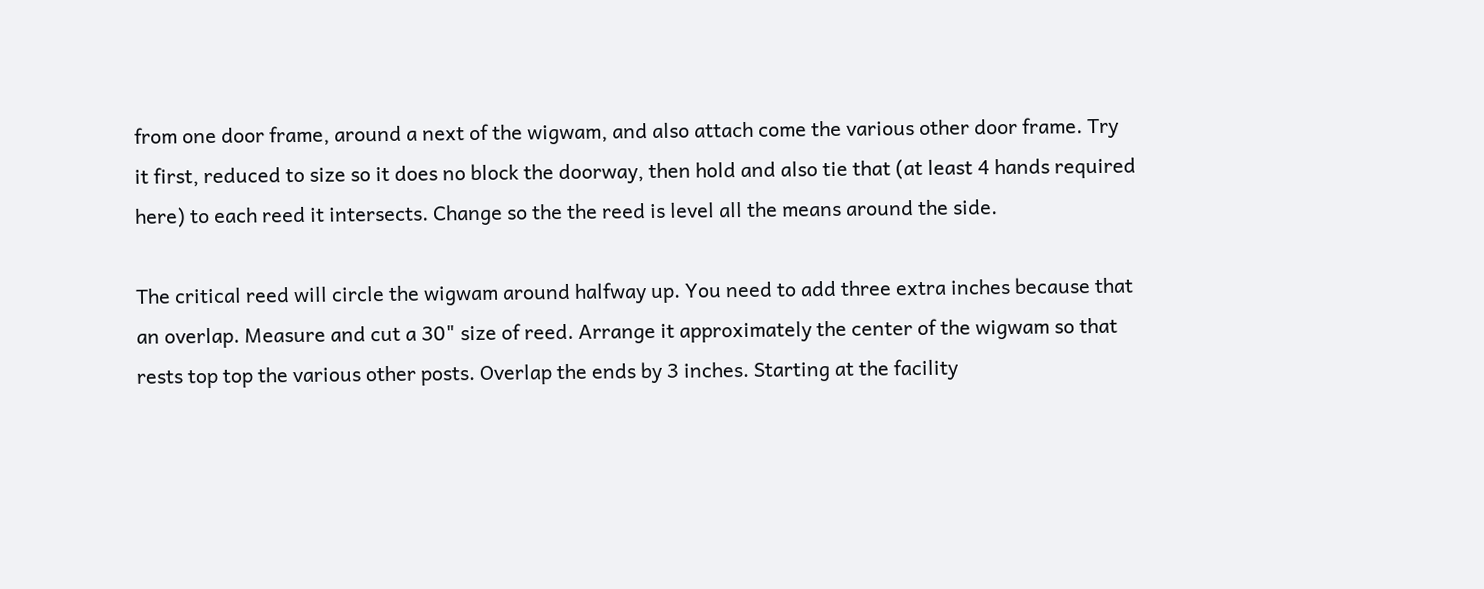from one door frame, around a next of the wigwam, and also attach come the various other door frame. Try it first, reduced to size so it does no block the doorway, then hold and also tie that (at least 4 hands required here) to each reed it intersects. Change so the the reed is level all the means around the side.

The critical reed will circle the wigwam around halfway up. You need to add three extra inches because that an overlap. Measure and cut a 30" size of reed. Arrange it approximately the center of the wigwam so that rests top top the various other posts. Overlap the ends by 3 inches. Starting at the facility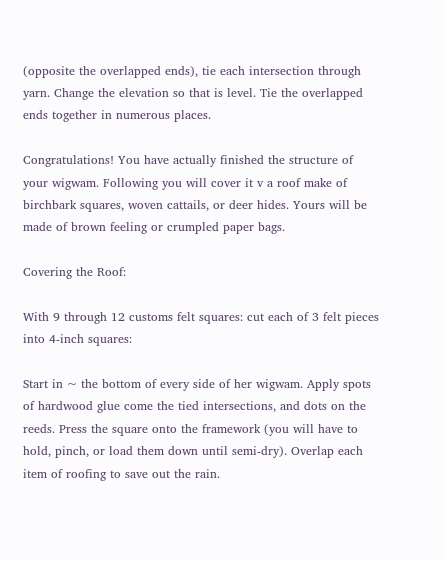(opposite the overlapped ends), tie each intersection through yarn. Change the elevation so that is level. Tie the overlapped ends together in numerous places.

Congratulations! You have actually finished the structure of your wigwam. Following you will cover it v a roof make of birchbark squares, woven cattails, or deer hides. Yours will be made of brown feeling or crumpled paper bags.

Covering the Roof:

With 9 through 12 customs felt squares: cut each of 3 felt pieces into 4-inch squares:

Start in ~ the bottom of every side of her wigwam. Apply spots of hardwood glue come the tied intersections, and dots on the reeds. Press the square onto the framework (you will have to hold, pinch, or load them down until semi-dry). Overlap each item of roofing to save out the rain.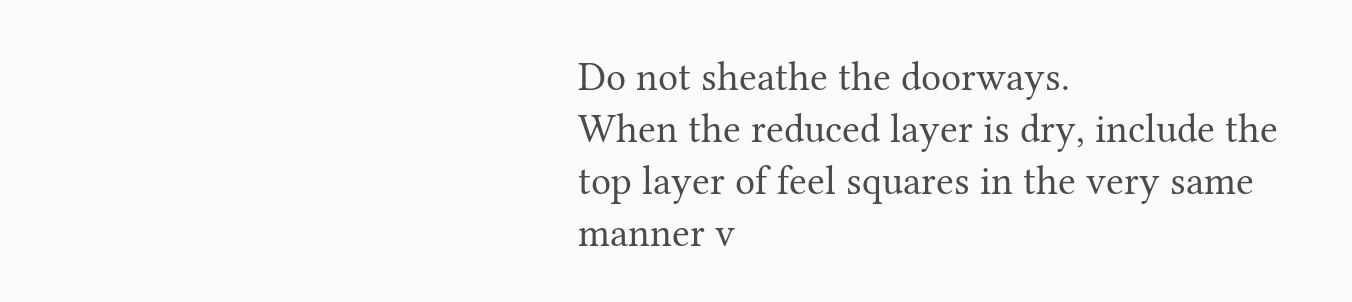Do not sheathe the doorways.
When the reduced layer is dry, include the top layer of feel squares in the very same manner v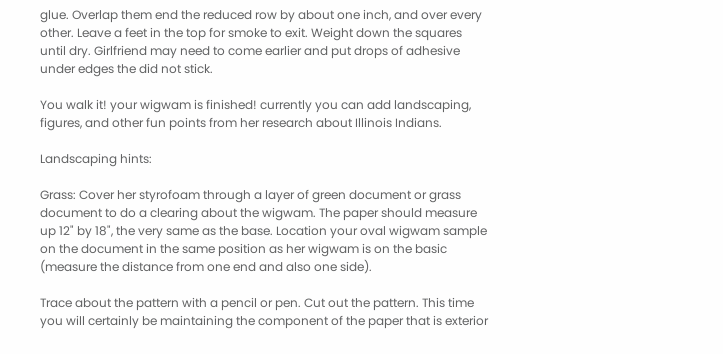glue. Overlap them end the reduced row by about one inch, and over every other. Leave a feet in the top for smoke to exit. Weight down the squares until dry. Girlfriend may need to come earlier and put drops of adhesive under edges the did not stick.

You walk it! your wigwam is finished! currently you can add landscaping, figures, and other fun points from her research about Illinois Indians.

Landscaping hints:

Grass: Cover her styrofoam through a layer of green document or grass document to do a clearing about the wigwam. The paper should measure up 12" by 18", the very same as the base. Location your oval wigwam sample on the document in the same position as her wigwam is on the basic (measure the distance from one end and also one side).

Trace about the pattern with a pencil or pen. Cut out the pattern. This time you will certainly be maintaining the component of the paper that is exterior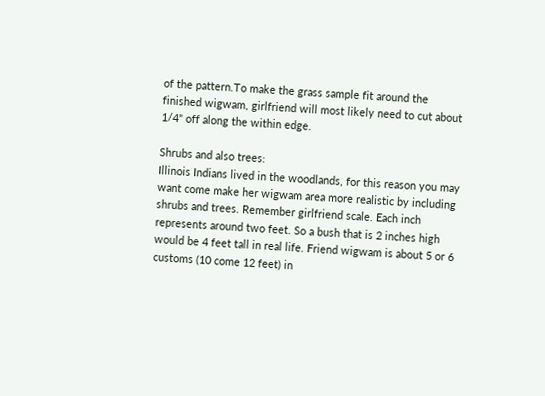of the pattern.To make the grass sample fit around the finished wigwam, girlfriend will most likely need to cut about 1/4" off along the within edge.

Shrubs and also trees:
Illinois Indians lived in the woodlands, for this reason you may want come make her wigwam area more realistic by including shrubs and trees. Remember girlfriend scale. Each inch represents around two feet. So a bush that is 2 inches high would be 4 feet tall in real life. Friend wigwam is about 5 or 6 customs (10 come 12 feet) in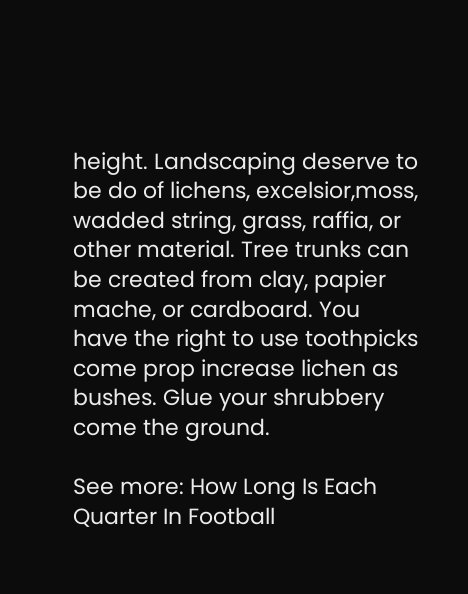height. Landscaping deserve to be do of lichens, excelsior,moss, wadded string, grass, raffia, or other material. Tree trunks can be created from clay, papier mache, or cardboard. You have the right to use toothpicks come prop increase lichen as bushes. Glue your shrubbery come the ground.

See more: How Long Is Each Quarter In Football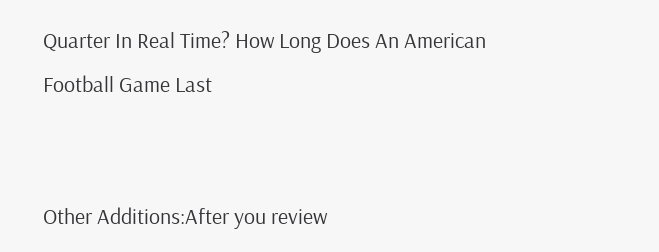Quarter In Real Time? How Long Does An American Football Game Last


Other Additions:After you review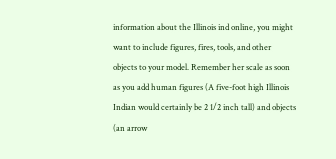information about the Illinois ind online, you might want to include figures, fires, tools, and other objects to your model. Remember her scale as soon as you add human figures (A five-foot high Illinois Indian would certainly be 2 1/2 inch tall) and objects (an arrow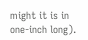might it is in one-inch long).